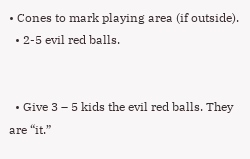• Cones to mark playing area (if outside).
  • 2-5 evil red balls.


  • Give 3 – 5 kids the evil red balls. They are “it.”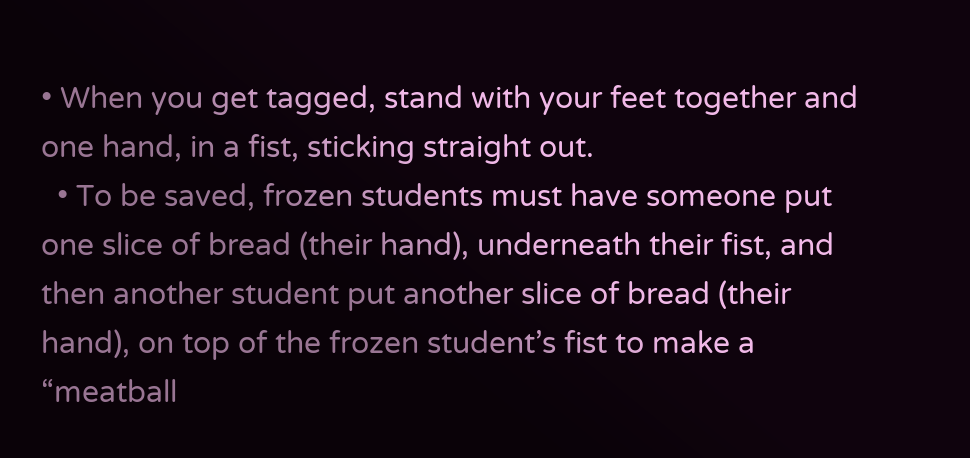• When you get tagged, stand with your feet together and one hand, in a fist, sticking straight out.
  • To be saved, frozen students must have someone put one slice of bread (their hand), underneath their fist, and then another student put another slice of bread (their hand), on top of the frozen student’s fist to make a “meatball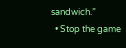sandwich.”
  • Stop the game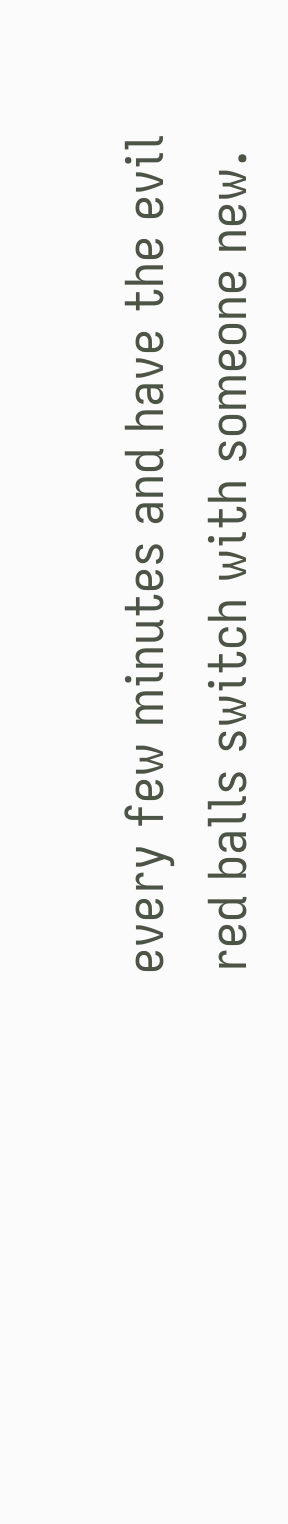every few minutes and have the evil red balls switch with someone new.